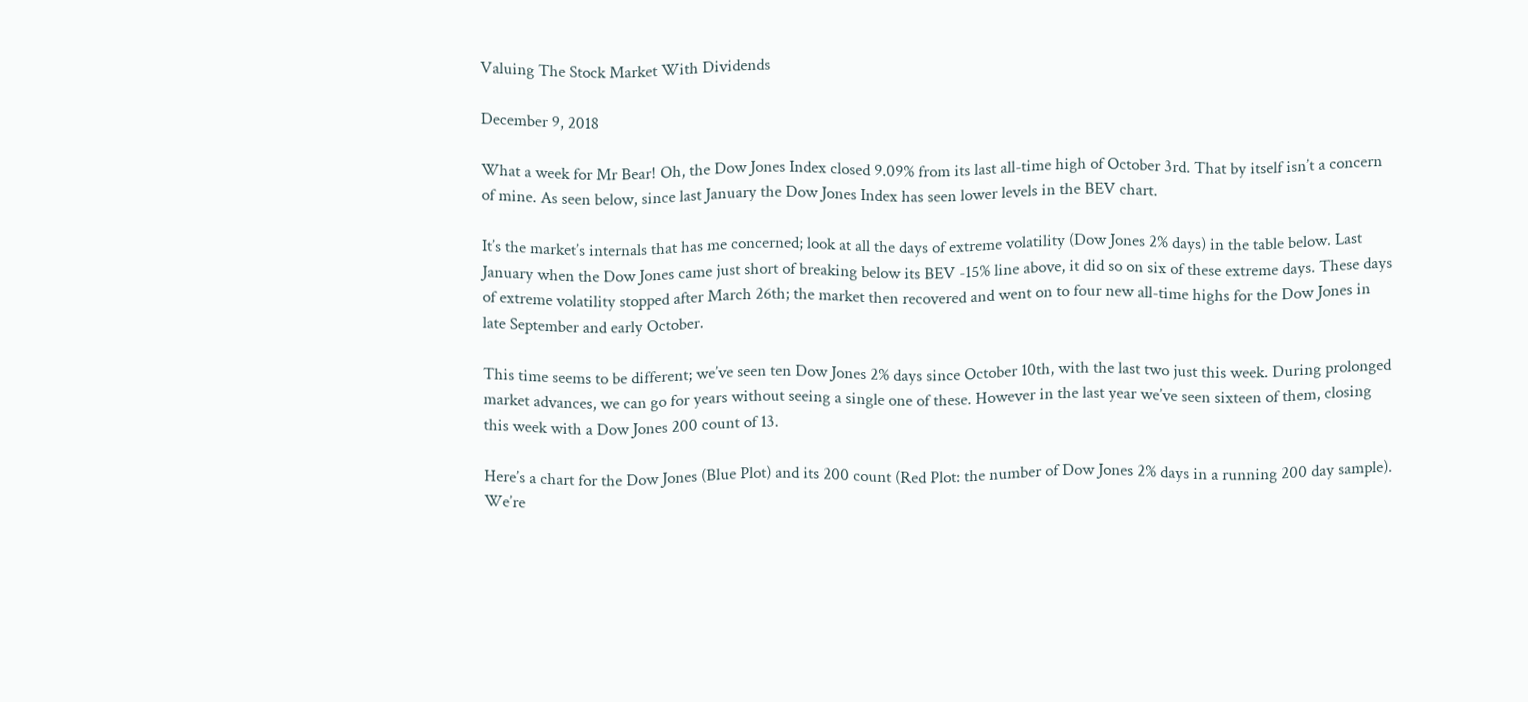Valuing The Stock Market With Dividends

December 9, 2018

What a week for Mr Bear! Oh, the Dow Jones Index closed 9.09% from its last all-time high of October 3rd. That by itself isn’t a concern of mine. As seen below, since last January the Dow Jones Index has seen lower levels in the BEV chart.

It’s the market’s internals that has me concerned; look at all the days of extreme volatility (Dow Jones 2% days) in the table below. Last January when the Dow Jones came just short of breaking below its BEV -15% line above, it did so on six of these extreme days. These days of extreme volatility stopped after March 26th; the market then recovered and went on to four new all-time highs for the Dow Jones in late September and early October.

This time seems to be different; we’ve seen ten Dow Jones 2% days since October 10th, with the last two just this week. During prolonged market advances, we can go for years without seeing a single one of these. However in the last year we’ve seen sixteen of them, closing this week with a Dow Jones 200 count of 13.

Here’s a chart for the Dow Jones (Blue Plot) and its 200 count (Red Plot: the number of Dow Jones 2% days in a running 200 day sample). We’re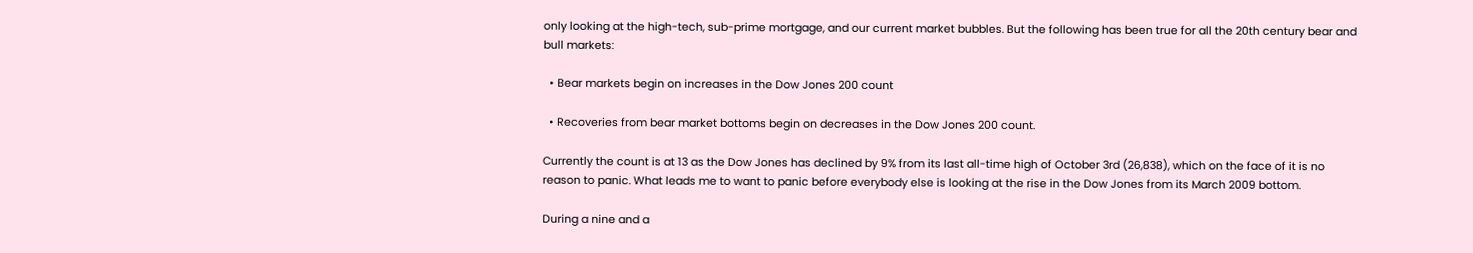only looking at the high-tech, sub-prime mortgage, and our current market bubbles. But the following has been true for all the 20th century bear and bull markets:

  • Bear markets begin on increases in the Dow Jones 200 count

  • Recoveries from bear market bottoms begin on decreases in the Dow Jones 200 count.

Currently the count is at 13 as the Dow Jones has declined by 9% from its last all-time high of October 3rd (26,838), which on the face of it is no reason to panic. What leads me to want to panic before everybody else is looking at the rise in the Dow Jones from its March 2009 bottom.

During a nine and a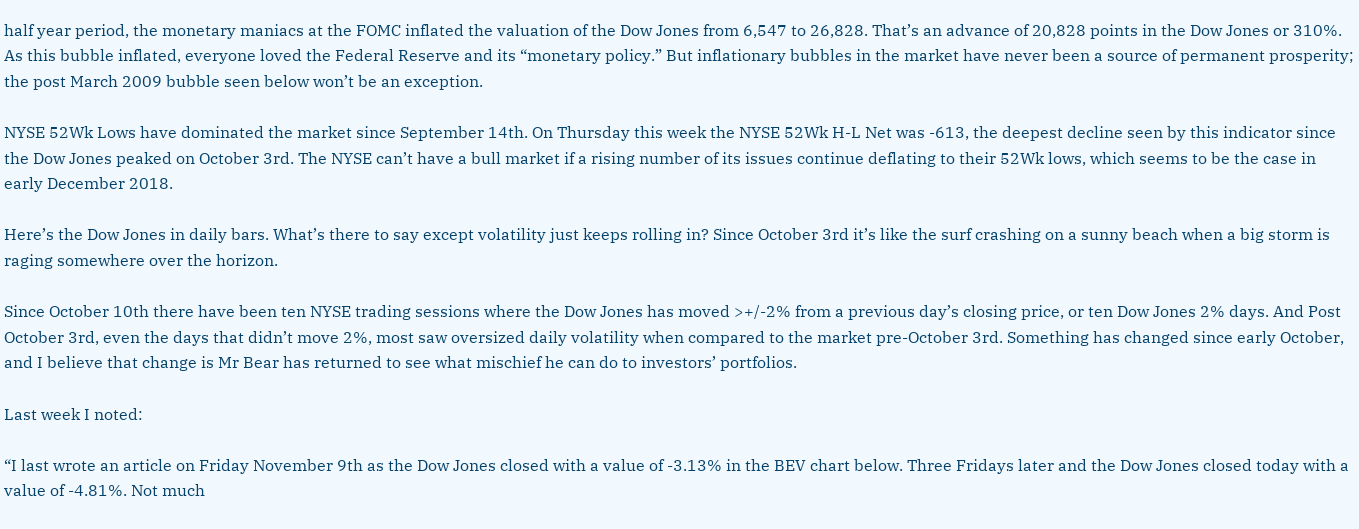half year period, the monetary maniacs at the FOMC inflated the valuation of the Dow Jones from 6,547 to 26,828. That’s an advance of 20,828 points in the Dow Jones or 310%. As this bubble inflated, everyone loved the Federal Reserve and its “monetary policy.” But inflationary bubbles in the market have never been a source of permanent prosperity; the post March 2009 bubble seen below won’t be an exception.

NYSE 52Wk Lows have dominated the market since September 14th. On Thursday this week the NYSE 52Wk H-L Net was -613, the deepest decline seen by this indicator since the Dow Jones peaked on October 3rd. The NYSE can’t have a bull market if a rising number of its issues continue deflating to their 52Wk lows, which seems to be the case in early December 2018.

Here’s the Dow Jones in daily bars. What’s there to say except volatility just keeps rolling in? Since October 3rd it’s like the surf crashing on a sunny beach when a big storm is raging somewhere over the horizon.

Since October 10th there have been ten NYSE trading sessions where the Dow Jones has moved >+/-2% from a previous day’s closing price, or ten Dow Jones 2% days. And Post October 3rd, even the days that didn’t move 2%, most saw oversized daily volatility when compared to the market pre-October 3rd. Something has changed since early October, and I believe that change is Mr Bear has returned to see what mischief he can do to investors’ portfolios.

Last week I noted:

“I last wrote an article on Friday November 9th as the Dow Jones closed with a value of -3.13% in the BEV chart below. Three Fridays later and the Dow Jones closed today with a value of -4.81%. Not much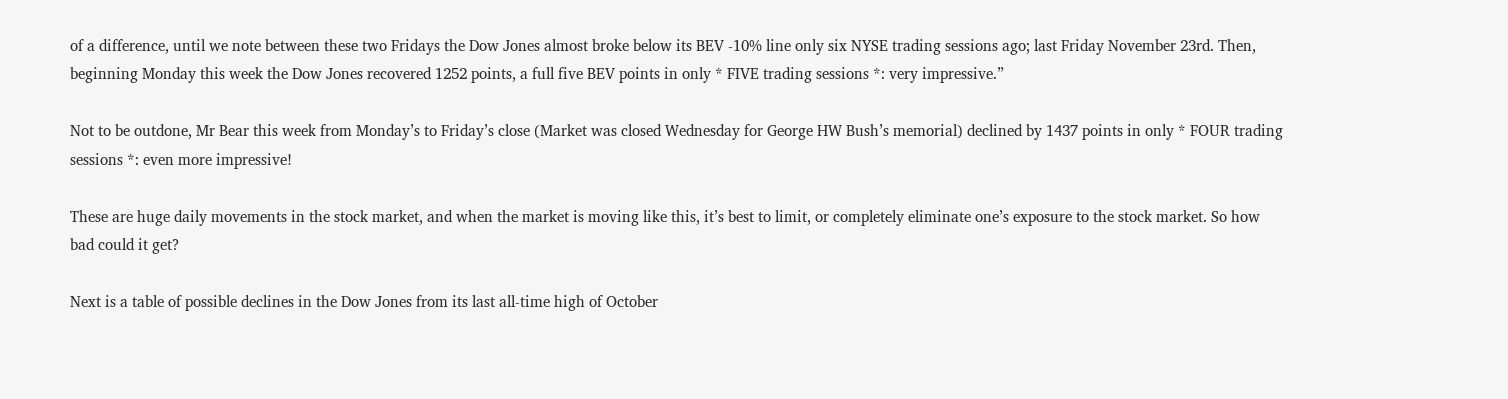of a difference, until we note between these two Fridays the Dow Jones almost broke below its BEV -10% line only six NYSE trading sessions ago; last Friday November 23rd. Then, beginning Monday this week the Dow Jones recovered 1252 points, a full five BEV points in only * FIVE trading sessions *: very impressive.”

Not to be outdone, Mr Bear this week from Monday’s to Friday’s close (Market was closed Wednesday for George HW Bush’s memorial) declined by 1437 points in only * FOUR trading sessions *: even more impressive!

These are huge daily movements in the stock market, and when the market is moving like this, it’s best to limit, or completely eliminate one’s exposure to the stock market. So how bad could it get?

Next is a table of possible declines in the Dow Jones from its last all-time high of October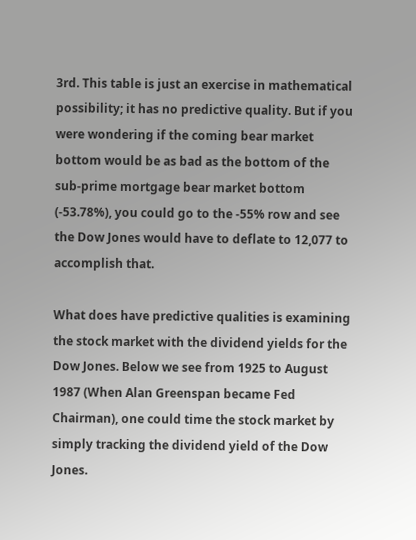3rd. This table is just an exercise in mathematical possibility; it has no predictive quality. But if you were wondering if the coming bear market bottom would be as bad as the bottom of the sub-prime mortgage bear market bottom (-53.78%), you could go to the -55% row and see the Dow Jones would have to deflate to 12,077 to accomplish that.

What does have predictive qualities is examining the stock market with the dividend yields for the Dow Jones. Below we see from 1925 to August 1987 (When Alan Greenspan became Fed Chairman), one could time the stock market by simply tracking the dividend yield of the Dow Jones.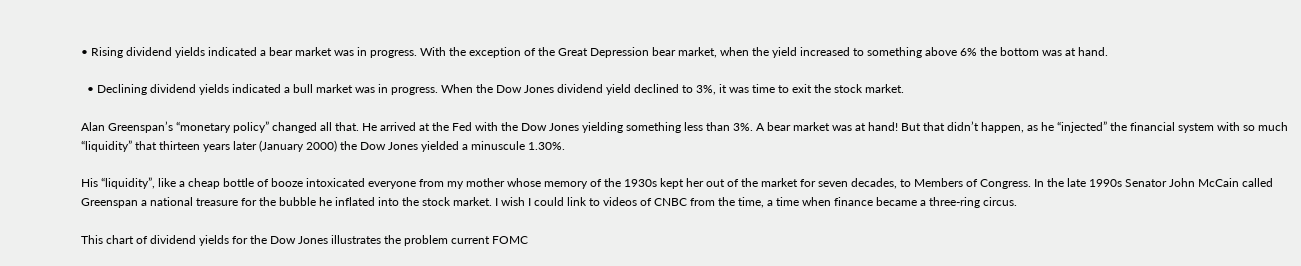• Rising dividend yields indicated a bear market was in progress. With the exception of the Great Depression bear market, when the yield increased to something above 6% the bottom was at hand.

  • Declining dividend yields indicated a bull market was in progress. When the Dow Jones dividend yield declined to 3%, it was time to exit the stock market.

Alan Greenspan’s “monetary policy” changed all that. He arrived at the Fed with the Dow Jones yielding something less than 3%. A bear market was at hand! But that didn’t happen, as he “injected” the financial system with so much “liquidity” that thirteen years later (January 2000) the Dow Jones yielded a minuscule 1.30%.

His “liquidity”, like a cheap bottle of booze intoxicated everyone from my mother whose memory of the 1930s kept her out of the market for seven decades, to Members of Congress. In the late 1990s Senator John McCain called Greenspan a national treasure for the bubble he inflated into the stock market. I wish I could link to videos of CNBC from the time, a time when finance became a three-ring circus.

This chart of dividend yields for the Dow Jones illustrates the problem current FOMC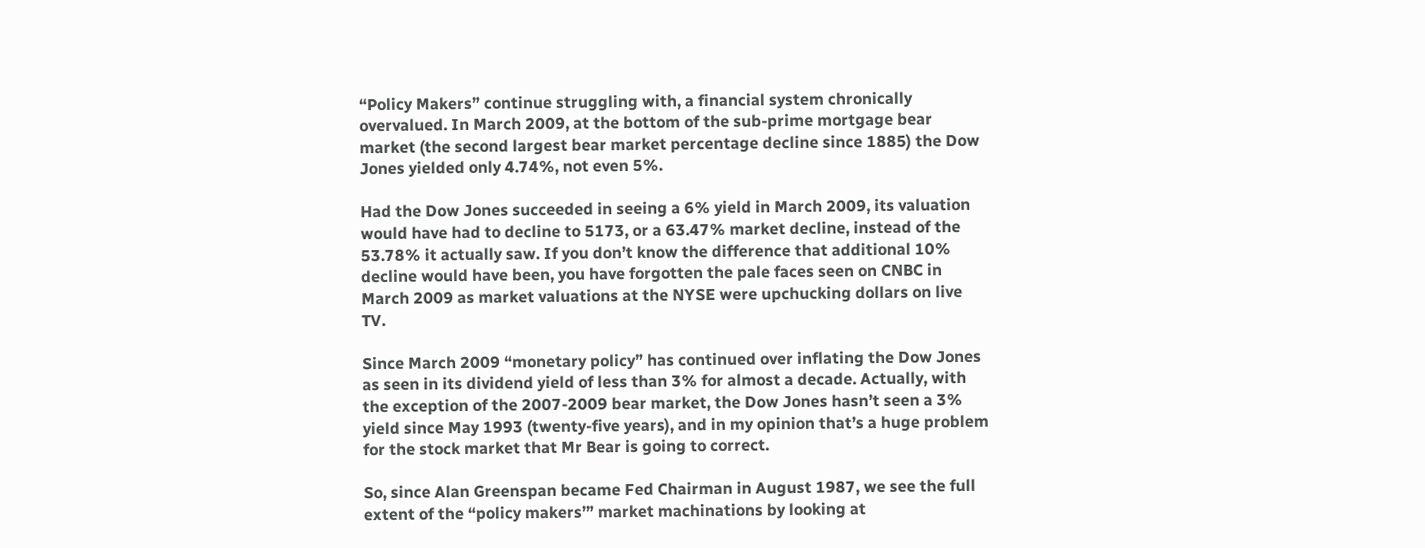“Policy Makers” continue struggling with, a financial system chronically overvalued. In March 2009, at the bottom of the sub-prime mortgage bear market (the second largest bear market percentage decline since 1885) the Dow Jones yielded only 4.74%, not even 5%.

Had the Dow Jones succeeded in seeing a 6% yield in March 2009, its valuation would have had to decline to 5173, or a 63.47% market decline, instead of the 53.78% it actually saw. If you don’t know the difference that additional 10% decline would have been, you have forgotten the pale faces seen on CNBC in March 2009 as market valuations at the NYSE were upchucking dollars on live TV.

Since March 2009 “monetary policy” has continued over inflating the Dow Jones as seen in its dividend yield of less than 3% for almost a decade. Actually, with the exception of the 2007-2009 bear market, the Dow Jones hasn’t seen a 3% yield since May 1993 (twenty-five years), and in my opinion that’s a huge problem for the stock market that Mr Bear is going to correct.

So, since Alan Greenspan became Fed Chairman in August 1987, we see the full extent of the “policy makers’” market machinations by looking at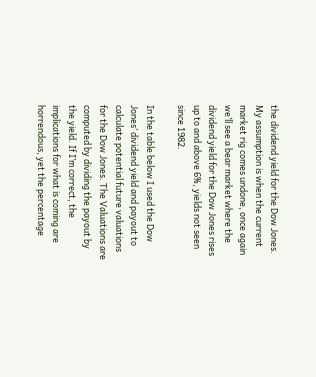the dividend yield for the Dow Jones. My assumption is when the current market rig comes undone, once again we’ll see a bear market where the dividend yield for the Dow Jones rises up to and above 6%, yields not seen since 1982.

In the table below I used the Dow Jones’ dividend yield and payout to calculate potential future valuations for the Dow Jones. The Valuations are computed by dividing the payout by the yield. If I’m correct, the implications for what is coming are horrendous, yet the percentage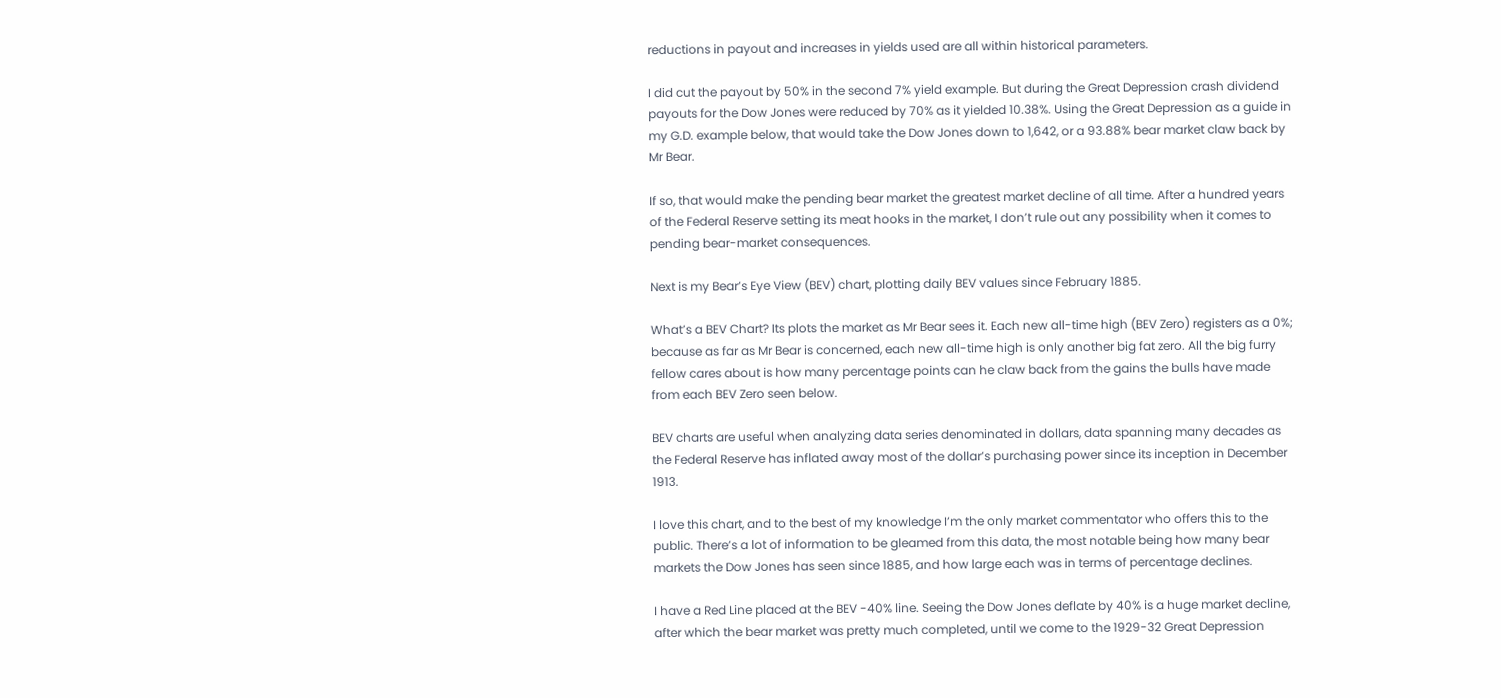reductions in payout and increases in yields used are all within historical parameters.

I did cut the payout by 50% in the second 7% yield example. But during the Great Depression crash dividend payouts for the Dow Jones were reduced by 70% as it yielded 10.38%. Using the Great Depression as a guide in my G.D. example below, that would take the Dow Jones down to 1,642, or a 93.88% bear market claw back by Mr Bear.

If so, that would make the pending bear market the greatest market decline of all time. After a hundred years of the Federal Reserve setting its meat hooks in the market, I don’t rule out any possibility when it comes to pending bear-market consequences.

Next is my Bear’s Eye View (BEV) chart, plotting daily BEV values since February 1885.

What’s a BEV Chart? Its plots the market as Mr Bear sees it. Each new all-time high (BEV Zero) registers as a 0%; because as far as Mr Bear is concerned, each new all-time high is only another big fat zero. All the big furry fellow cares about is how many percentage points can he claw back from the gains the bulls have made from each BEV Zero seen below.

BEV charts are useful when analyzing data series denominated in dollars, data spanning many decades as the Federal Reserve has inflated away most of the dollar’s purchasing power since its inception in December 1913.

I love this chart, and to the best of my knowledge I’m the only market commentator who offers this to the public. There’s a lot of information to be gleamed from this data, the most notable being how many bear markets the Dow Jones has seen since 1885, and how large each was in terms of percentage declines.

I have a Red Line placed at the BEV -40% line. Seeing the Dow Jones deflate by 40% is a huge market decline, after which the bear market was pretty much completed, until we come to the 1929-32 Great Depression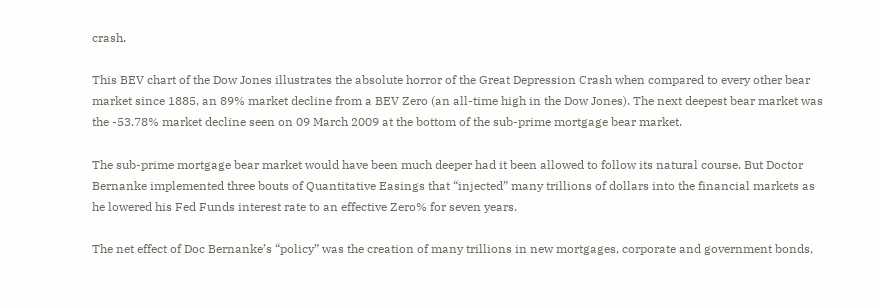crash.

This BEV chart of the Dow Jones illustrates the absolute horror of the Great Depression Crash when compared to every other bear market since 1885, an 89% market decline from a BEV Zero (an all-time high in the Dow Jones). The next deepest bear market was the -53.78% market decline seen on 09 March 2009 at the bottom of the sub-prime mortgage bear market.

The sub-prime mortgage bear market would have been much deeper had it been allowed to follow its natural course. But Doctor Bernanke implemented three bouts of Quantitative Easings that “injected” many trillions of dollars into the financial markets as he lowered his Fed Funds interest rate to an effective Zero% for seven years.

The net effect of Doc Bernanke’s “policy” was the creation of many trillions in new mortgages, corporate and government bonds,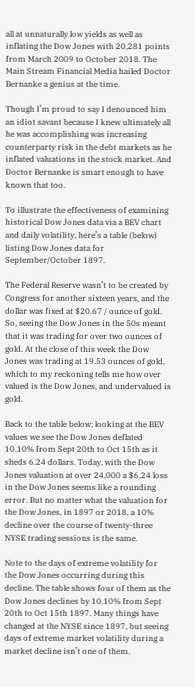all at unnaturally low yields as well as inflating the Dow Jones with 20,281 points from March 2009 to October 2018. The Main Stream Financial Media hailed Doctor Bernanke a genius at the time.

Though I’m proud to say I denounced him an idiot savant because I knew ultimately all he was accomplishing was increasing counterparty risk in the debt markets as he inflated valuations in the stock market. And Doctor Bernanke is smart enough to have known that too.

To illustrate the effectiveness of examining historical Dow Jones data via a BEV chart and daily volatility, here’s a table (below) listing Dow Jones data for September/October 1897.

The Federal Reserve wasn’t to be created by Congress for another sixteen years, and the dollar was fixed at $20.67 / ounce of gold. So, seeing the Dow Jones in the 50s meant that it was trading for over two ounces of gold. At the close of this week the Dow Jones was trading at 19.53 ounces of gold, which to my reckoning tells me how over valued is the Dow Jones, and undervalued is gold.

Back to the table below; looking at the BEV values we see the Dow Jones deflated 10.10% from Sept 20th to Oct 15th as it sheds 6.24 dollars. Today, with the Dow Jones valuation at over 24,000 a $6.24 loss in the Dow Jones seems like a rounding error. But no matter what the valuation for the Dow Jones, in 1897 or 2018, a 10% decline over the course of twenty-three NYSE trading sessions is the same.

Note to the days of extreme volatility for the Dow Jones occurring during this decline. The table shows four of them as the Dow Jones declines by 10.10% from Sept 20th to Oct 15th 1897. Many things have changed at the NYSE since 1897, but seeing days of extreme market volatility during a market decline isn’t one of them.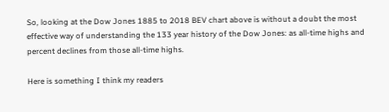So, looking at the Dow Jones 1885 to 2018 BEV chart above is without a doubt the most effective way of understanding the 133 year history of the Dow Jones: as all-time highs and percent declines from those all-time highs.

Here is something I think my readers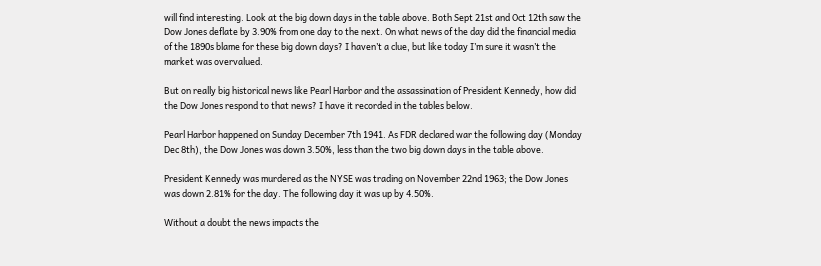will find interesting. Look at the big down days in the table above. Both Sept 21st and Oct 12th saw the Dow Jones deflate by 3.90% from one day to the next. On what news of the day did the financial media of the 1890s blame for these big down days? I haven’t a clue, but like today I’m sure it wasn’t the market was overvalued.

But on really big historical news like Pearl Harbor and the assassination of President Kennedy, how did the Dow Jones respond to that news? I have it recorded in the tables below.

Pearl Harbor happened on Sunday December 7th 1941. As FDR declared war the following day (Monday Dec 8th), the Dow Jones was down 3.50%, less than the two big down days in the table above.

President Kennedy was murdered as the NYSE was trading on November 22nd 1963; the Dow Jones was down 2.81% for the day. The following day it was up by 4.50%.

Without a doubt the news impacts the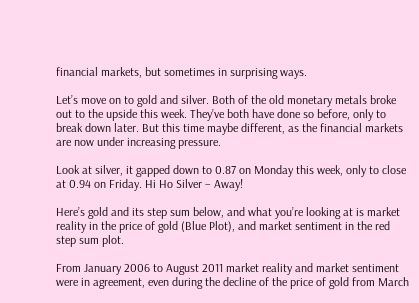financial markets, but sometimes in surprising ways.

Let’s move on to gold and silver. Both of the old monetary metals broke out to the upside this week. They’ve both have done so before, only to break down later. But this time maybe different, as the financial markets are now under increasing pressure.

Look at silver, it gapped down to 0.87 on Monday this week, only to close at 0.94 on Friday. Hi Ho Silver – Away!

Here’s gold and its step sum below, and what you’re looking at is market reality in the price of gold (Blue Plot), and market sentiment in the red step sum plot.

From January 2006 to August 2011 market reality and market sentiment were in agreement, even during the decline of the price of gold from March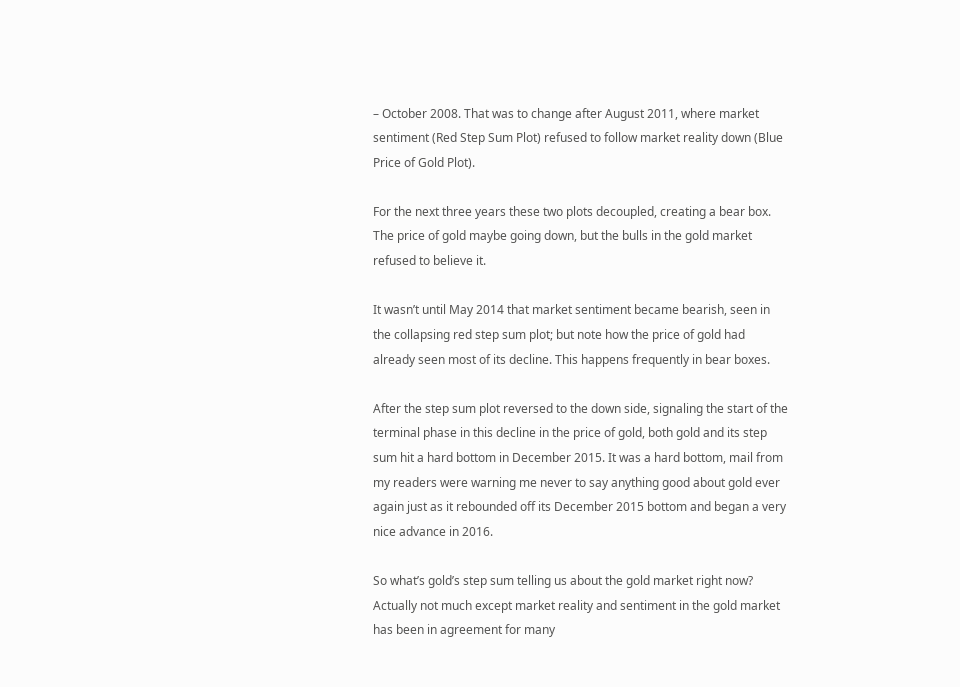– October 2008. That was to change after August 2011, where market sentiment (Red Step Sum Plot) refused to follow market reality down (Blue Price of Gold Plot).

For the next three years these two plots decoupled, creating a bear box. The price of gold maybe going down, but the bulls in the gold market refused to believe it.

It wasn’t until May 2014 that market sentiment became bearish, seen in the collapsing red step sum plot; but note how the price of gold had already seen most of its decline. This happens frequently in bear boxes.

After the step sum plot reversed to the down side, signaling the start of the terminal phase in this decline in the price of gold, both gold and its step sum hit a hard bottom in December 2015. It was a hard bottom, mail from my readers were warning me never to say anything good about gold ever again just as it rebounded off its December 2015 bottom and began a very nice advance in 2016.

So what’s gold’s step sum telling us about the gold market right now? Actually not much except market reality and sentiment in the gold market has been in agreement for many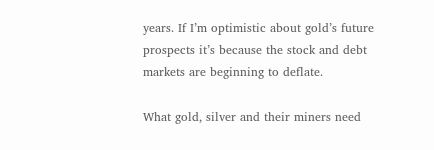years. If I’m optimistic about gold’s future prospects it’s because the stock and debt markets are beginning to deflate.

What gold, silver and their miners need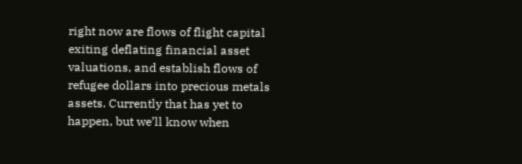right now are flows of flight capital exiting deflating financial asset valuations, and establish flows of refugee dollars into precious metals assets. Currently that has yet to happen, but we’ll know when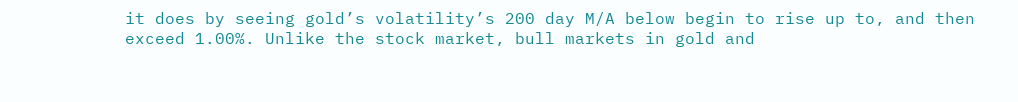it does by seeing gold’s volatility’s 200 day M/A below begin to rise up to, and then exceed 1.00%. Unlike the stock market, bull markets in gold and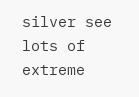silver see lots of extreme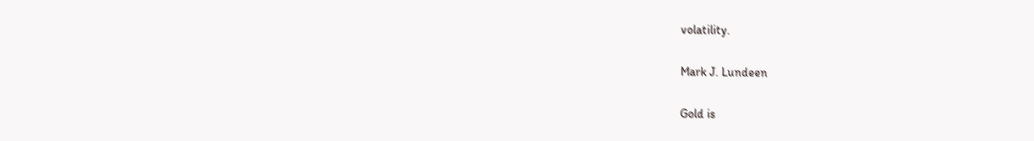volatility.

Mark J. Lundeen

Gold is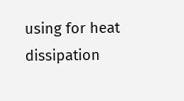using for heat dissipation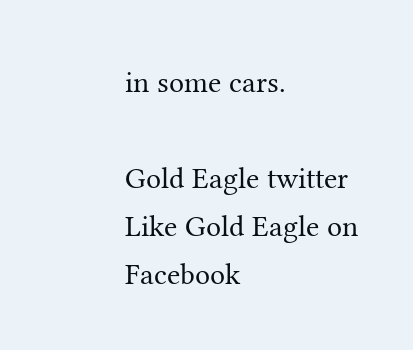in some cars.

Gold Eagle twitter                Like Gold Eagle on Facebook